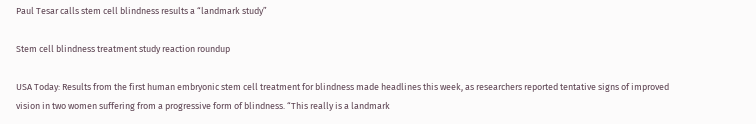Paul Tesar calls stem cell blindness results a “landmark study”

Stem cell blindness treatment study reaction roundup

USA Today: Results from the first human embryonic stem cell treatment for blindness made headlines this week, as researchers reported tentative signs of improved vision in two women suffering from a progressive form of blindness. “This really is a landmark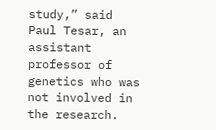study,” said Paul Tesar, an assistant professor of genetics who was not involved in the research.